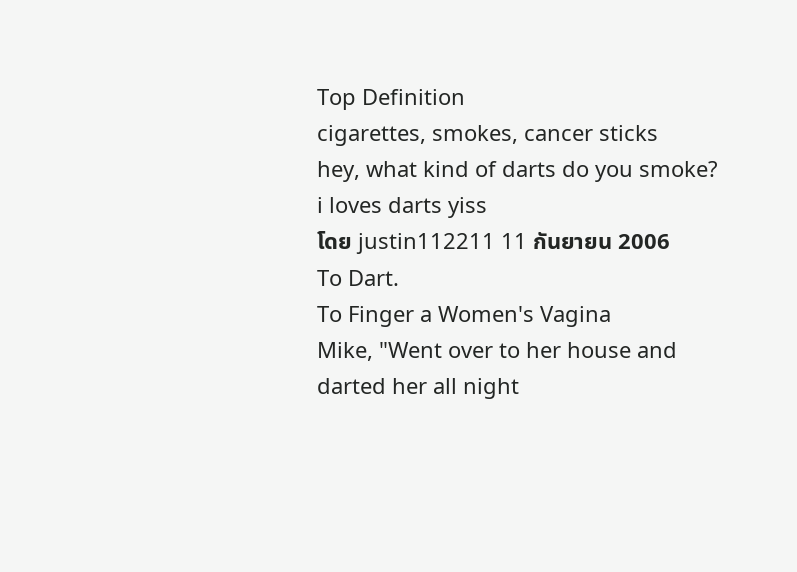Top Definition
cigarettes, smokes, cancer sticks
hey, what kind of darts do you smoke?
i loves darts yiss
โดย justin112211 11 กันยายน 2006
To Dart.
To Finger a Women's Vagina
Mike, "Went over to her house and darted her all night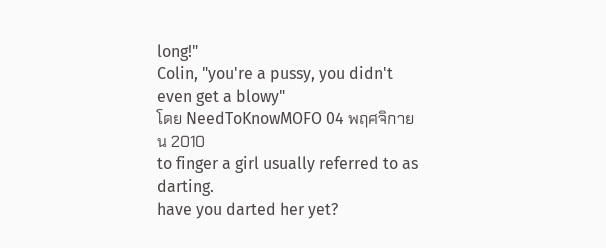long!"
Colin, "you're a pussy, you didn't even get a blowy"
โดย NeedToKnowMOFO 04 พฤศจิกายน 2010
to finger a girl usually referred to as darting.
have you darted her yet?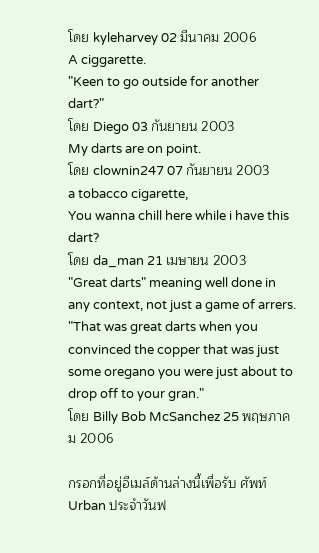โดย kyleharvey 02 มีนาคม 2006
A ciggarette.
"Keen to go outside for another dart?"
โดย Diego 03 กันยายน 2003
My darts are on point.
โดย clownin247 07 กันยายน 2003
a tobacco cigarette,
You wanna chill here while i have this dart?
โดย da_man 21 เมษายน 2003
"Great darts" meaning well done in any context, not just a game of arrers.
"That was great darts when you convinced the copper that was just some oregano you were just about to drop off to your gran."
โดย Billy Bob McSanchez 25 พฤษภาคม 2006

กรอกที่อยู่อีเมล์ด้านล่างนี้เพื่อรับ ศัพท์ Urban ประจำวันฟ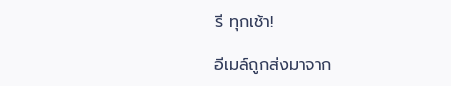รี ทุกเช้า!

อีเมล์ถูกส่งมาจาก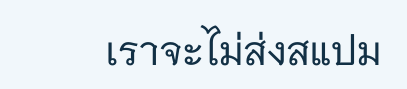เราจะไม่ส่งสแปม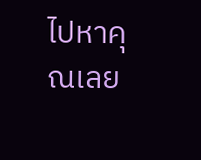ไปหาคุณเลย